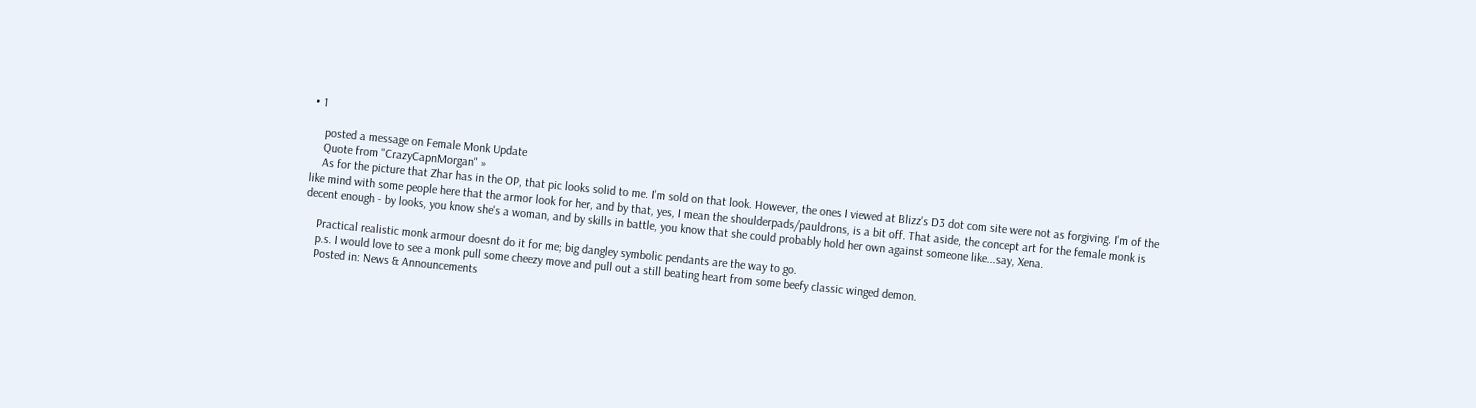• 1

    posted a message on Female Monk Update
    Quote from "CrazyCapnMorgan" »
    As for the picture that Zhar has in the OP, that pic looks solid to me. I'm sold on that look. However, the ones I viewed at Blizz's D3 dot com site were not as forgiving. I'm of the like mind with some people here that the armor look for her, and by that, yes, I mean the shoulderpads/pauldrons, is a bit off. That aside, the concept art for the female monk is decent enough - by looks, you know she's a woman, and by skills in battle, you know that she could probably hold her own against someone like...say, Xena.

    Practical realistic monk armour doesnt do it for me; big dangley symbolic pendants are the way to go.
    p.s. I would love to see a monk pull some cheezy move and pull out a still beating heart from some beefy classic winged demon.
    Posted in: News & Announcements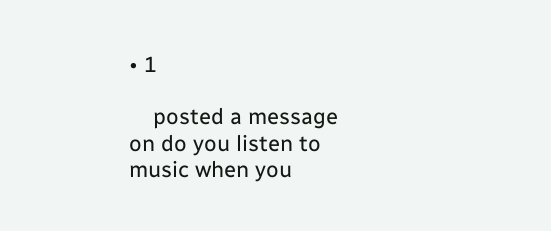• 1

    posted a message on do you listen to music when you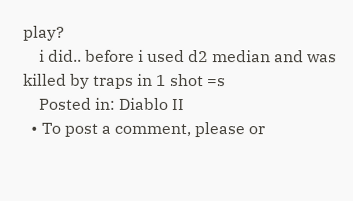play?
    i did.. before i used d2 median and was killed by traps in 1 shot =s
    Posted in: Diablo II
  • To post a comment, please or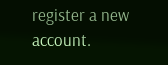register a new account.